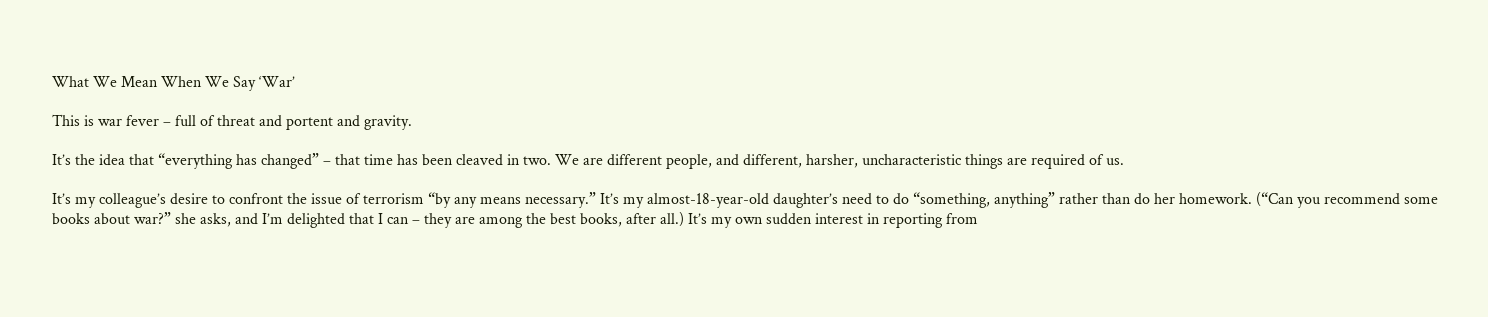What We Mean When We Say ‘War’

This is war fever – full of threat and portent and gravity.

It’s the idea that “everything has changed” – that time has been cleaved in two. We are different people, and different, harsher, uncharacteristic things are required of us.

It’s my colleague’s desire to confront the issue of terrorism “by any means necessary.” It’s my almost-18-year-old daughter’s need to do “something, anything” rather than do her homework. (“Can you recommend some books about war?” she asks, and I’m delighted that I can – they are among the best books, after all.) It’s my own sudden interest in reporting from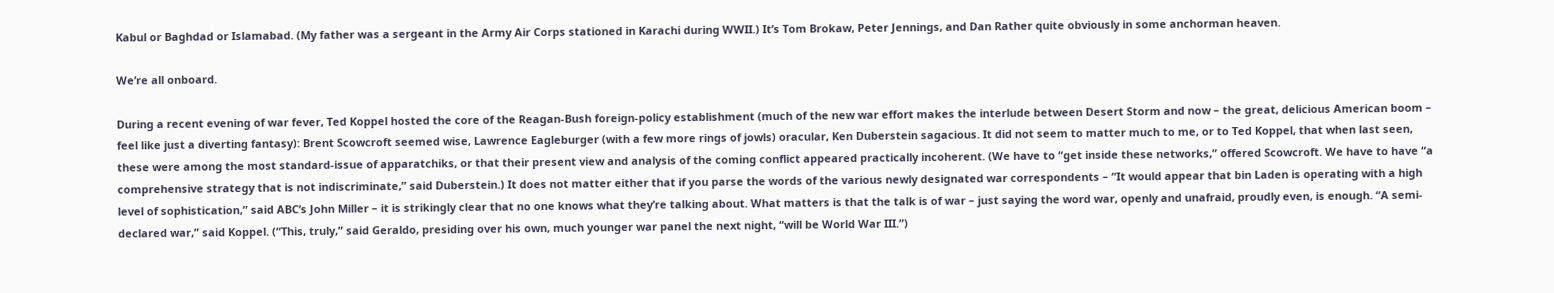Kabul or Baghdad or Islamabad. (My father was a sergeant in the Army Air Corps stationed in Karachi during WWII.) It’s Tom Brokaw, Peter Jennings, and Dan Rather quite obviously in some anchorman heaven.

We’re all onboard.

During a recent evening of war fever, Ted Koppel hosted the core of the Reagan-Bush foreign-policy establishment (much of the new war effort makes the interlude between Desert Storm and now – the great, delicious American boom – feel like just a diverting fantasy): Brent Scowcroft seemed wise, Lawrence Eagleburger (with a few more rings of jowls) oracular, Ken Duberstein sagacious. It did not seem to matter much to me, or to Ted Koppel, that when last seen, these were among the most standard-issue of apparatchiks, or that their present view and analysis of the coming conflict appeared practically incoherent. (We have to “get inside these networks,” offered Scowcroft. We have to have “a comprehensive strategy that is not indiscriminate,” said Duberstein.) It does not matter either that if you parse the words of the various newly designated war correspondents – “It would appear that bin Laden is operating with a high level of sophistication,” said ABC’s John Miller – it is strikingly clear that no one knows what they’re talking about. What matters is that the talk is of war – just saying the word war, openly and unafraid, proudly even, is enough. “A semi-declared war,” said Koppel. (“This, truly,” said Geraldo, presiding over his own, much younger war panel the next night, “will be World War III.”)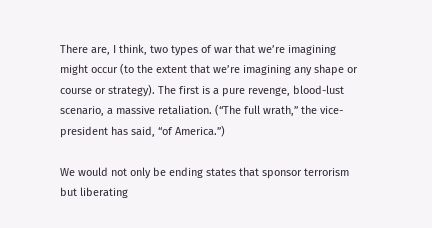There are, I think, two types of war that we’re imagining might occur (to the extent that we’re imagining any shape or course or strategy). The first is a pure revenge, blood-lust scenario, a massive retaliation. (“The full wrath,” the vice-president has said, “of America.”)

We would not only be ending states that sponsor terrorism but liberating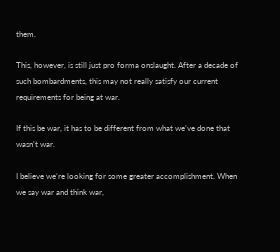them.

This, however, is still just pro forma onslaught. After a decade of such bombardments, this may not really satisfy our current requirements for being at war.

If this be war, it has to be different from what we’ve done that wasn’t war.

I believe we’re looking for some greater accomplishment. When we say war and think war,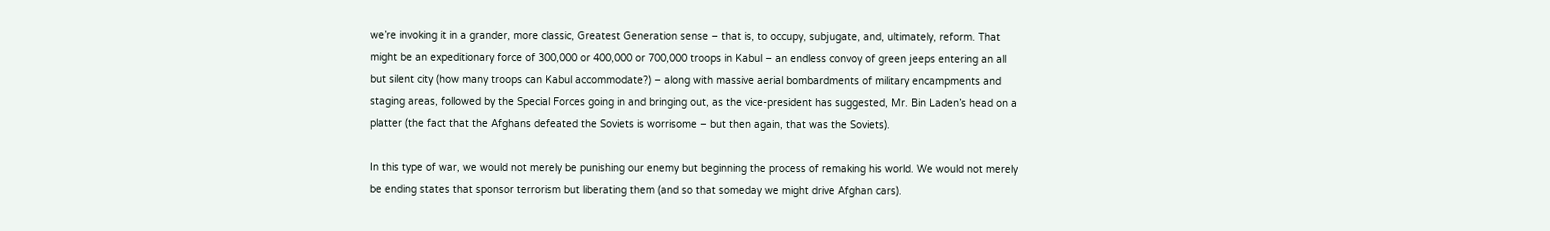we’re invoking it in a grander, more classic, Greatest Generation sense – that is, to occupy, subjugate, and, ultimately, reform. That might be an expeditionary force of 300,000 or 400,000 or 700,000 troops in Kabul – an endless convoy of green jeeps entering an all but silent city (how many troops can Kabul accommodate?) – along with massive aerial bombardments of military encampments and staging areas, followed by the Special Forces going in and bringing out, as the vice-president has suggested, Mr. Bin Laden’s head on a platter (the fact that the Afghans defeated the Soviets is worrisome – but then again, that was the Soviets).

In this type of war, we would not merely be punishing our enemy but beginning the process of remaking his world. We would not merely be ending states that sponsor terrorism but liberating them (and so that someday we might drive Afghan cars).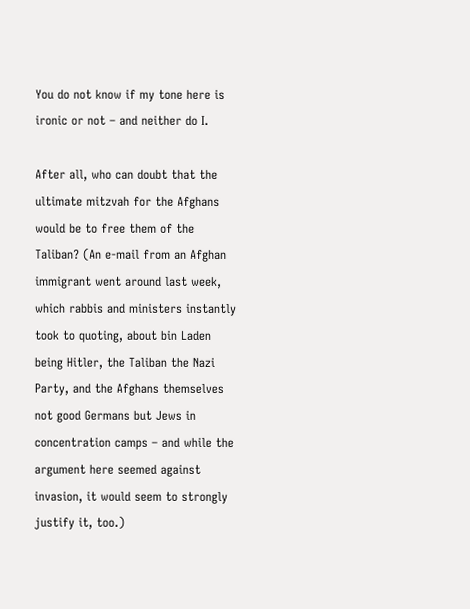You do not know if my tone here is ironic or not – and neither do I.

After all, who can doubt that the ultimate mitzvah for the Afghans would be to free them of the Taliban? (An e-mail from an Afghan immigrant went around last week, which rabbis and ministers instantly took to quoting, about bin Laden being Hitler, the Taliban the Nazi Party, and the Afghans themselves not good Germans but Jews in concentration camps – and while the argument here seemed against invasion, it would seem to strongly justify it, too.)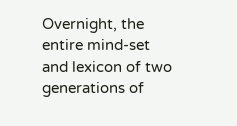Overnight, the entire mind-set and lexicon of two generations of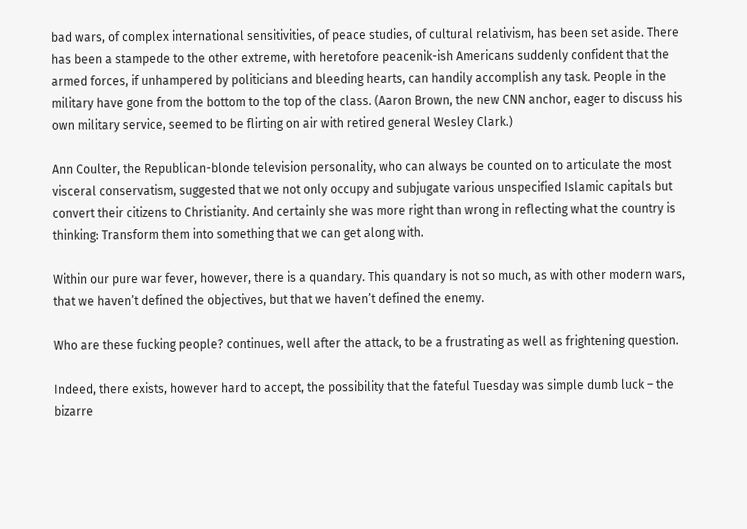bad wars, of complex international sensitivities, of peace studies, of cultural relativism, has been set aside. There has been a stampede to the other extreme, with heretofore peacenik-ish Americans suddenly confident that the armed forces, if unhampered by politicians and bleeding hearts, can handily accomplish any task. People in the military have gone from the bottom to the top of the class. (Aaron Brown, the new CNN anchor, eager to discuss his own military service, seemed to be flirting on air with retired general Wesley Clark.)

Ann Coulter, the Republican-blonde television personality, who can always be counted on to articulate the most visceral conservatism, suggested that we not only occupy and subjugate various unspecified Islamic capitals but convert their citizens to Christianity. And certainly she was more right than wrong in reflecting what the country is thinking: Transform them into something that we can get along with.

Within our pure war fever, however, there is a quandary. This quandary is not so much, as with other modern wars, that we haven’t defined the objectives, but that we haven’t defined the enemy.

Who are these fucking people? continues, well after the attack, to be a frustrating as well as frightening question.

Indeed, there exists, however hard to accept, the possibility that the fateful Tuesday was simple dumb luck – the bizarre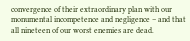convergence of their extraordinary plan with our monumental incompetence and negligence – and that all nineteen of our worst enemies are dead.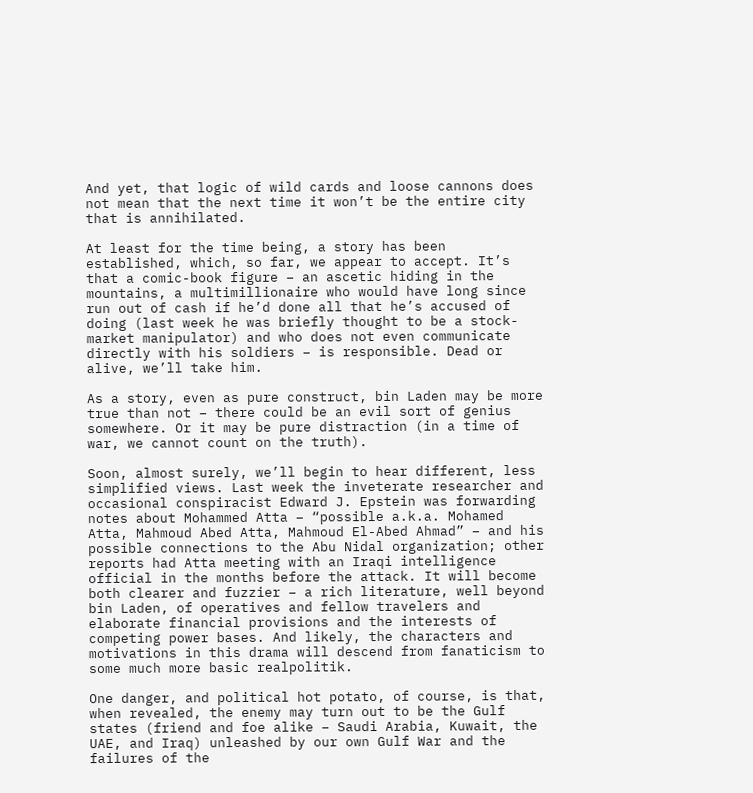And yet, that logic of wild cards and loose cannons does not mean that the next time it won’t be the entire city that is annihilated.

At least for the time being, a story has been established, which, so far, we appear to accept. It’s that a comic-book figure – an ascetic hiding in the mountains, a multimillionaire who would have long since run out of cash if he’d done all that he’s accused of doing (last week he was briefly thought to be a stock-market manipulator) and who does not even communicate directly with his soldiers – is responsible. Dead or alive, we’ll take him.

As a story, even as pure construct, bin Laden may be more true than not – there could be an evil sort of genius somewhere. Or it may be pure distraction (in a time of war, we cannot count on the truth).

Soon, almost surely, we’ll begin to hear different, less simplified views. Last week the inveterate researcher and occasional conspiracist Edward J. Epstein was forwarding notes about Mohammed Atta – “possible a.k.a. Mohamed Atta, Mahmoud Abed Atta, Mahmoud El-Abed Ahmad” – and his possible connections to the Abu Nidal organization; other reports had Atta meeting with an Iraqi intelligence official in the months before the attack. It will become both clearer and fuzzier – a rich literature, well beyond bin Laden, of operatives and fellow travelers and elaborate financial provisions and the interests of competing power bases. And likely, the characters and motivations in this drama will descend from fanaticism to some much more basic realpolitik.

One danger, and political hot potato, of course, is that, when revealed, the enemy may turn out to be the Gulf states (friend and foe alike – Saudi Arabia, Kuwait, the UAE, and Iraq) unleashed by our own Gulf War and the failures of the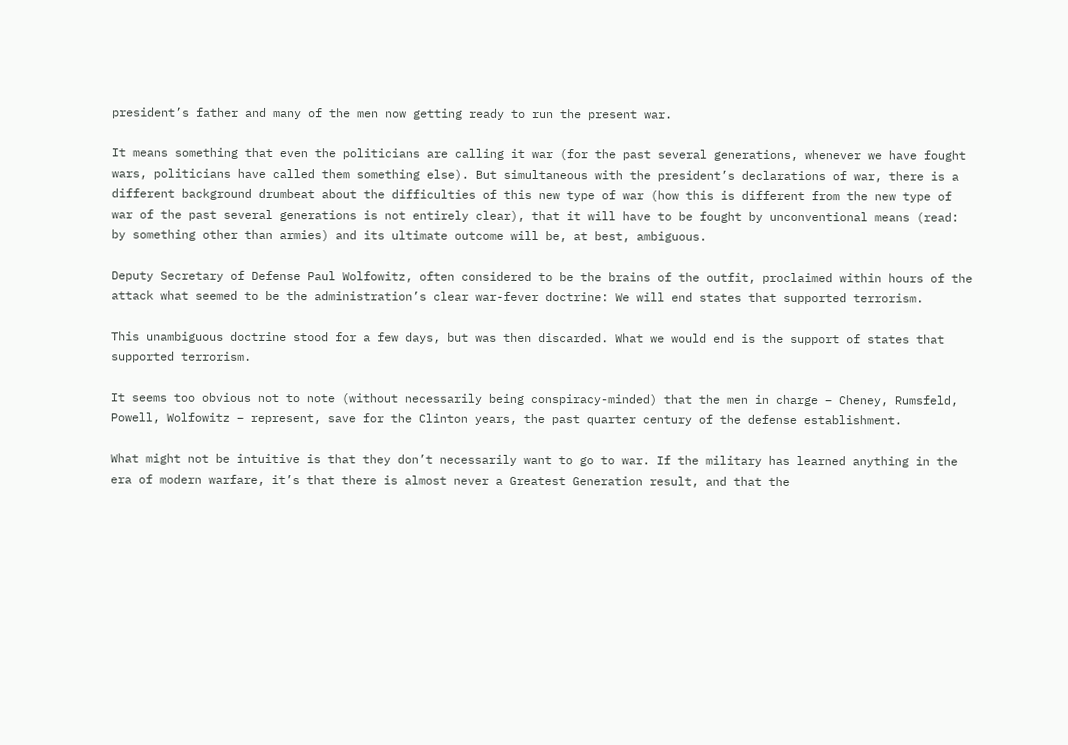president’s father and many of the men now getting ready to run the present war.

It means something that even the politicians are calling it war (for the past several generations, whenever we have fought wars, politicians have called them something else). But simultaneous with the president’s declarations of war, there is a different background drumbeat about the difficulties of this new type of war (how this is different from the new type of war of the past several generations is not entirely clear), that it will have to be fought by unconventional means (read: by something other than armies) and its ultimate outcome will be, at best, ambiguous.

Deputy Secretary of Defense Paul Wolfowitz, often considered to be the brains of the outfit, proclaimed within hours of the attack what seemed to be the administration’s clear war-fever doctrine: We will end states that supported terrorism.

This unambiguous doctrine stood for a few days, but was then discarded. What we would end is the support of states that supported terrorism.

It seems too obvious not to note (without necessarily being conspiracy-minded) that the men in charge – Cheney, Rumsfeld, Powell, Wolfowitz – represent, save for the Clinton years, the past quarter century of the defense establishment.

What might not be intuitive is that they don’t necessarily want to go to war. If the military has learned anything in the era of modern warfare, it’s that there is almost never a Greatest Generation result, and that the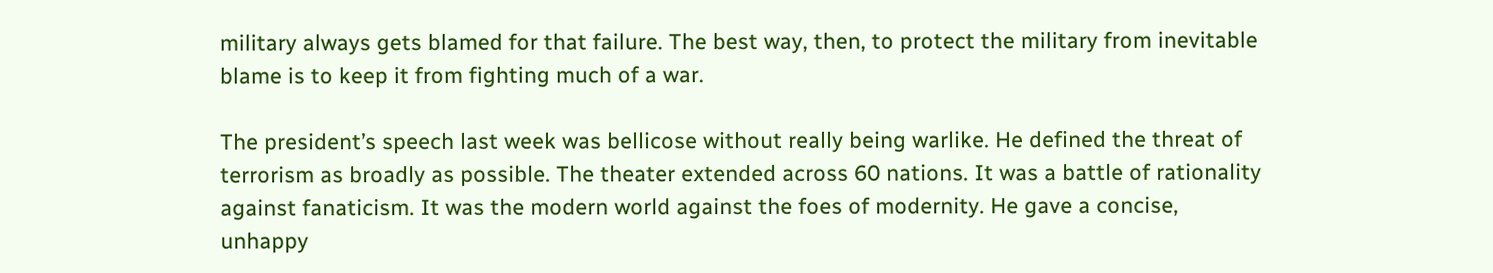military always gets blamed for that failure. The best way, then, to protect the military from inevitable blame is to keep it from fighting much of a war.

The president’s speech last week was bellicose without really being warlike. He defined the threat of terrorism as broadly as possible. The theater extended across 60 nations. It was a battle of rationality against fanaticism. It was the modern world against the foes of modernity. He gave a concise, unhappy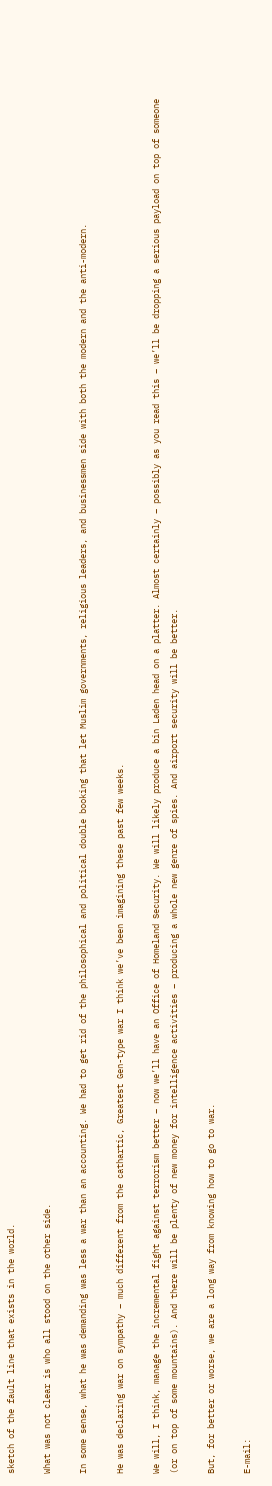sketch of the fault line that exists in the world.

What was not clear is who all stood on the other side.

In some sense, what he was demanding was less a war than an accounting. We had to get rid of the philosophical and political double booking that let Muslim governments, religious leaders, and businessmen side with both the modern and the anti-modern.

He was declaring war on sympathy – much different from the cathartic, Greatest Gen-type war I think we’ve been imagining these past few weeks.

We will, I think, manage the incremental fight against terrorism better – now we’ll have an Office of Homeland Security. We will likely produce a bin Laden head on a platter. Almost certainly – possibly as you read this – we’ll be dropping a serious payload on top of someone (or on top of some mountains). And there will be plenty of new money for intelligence activities – producing a whole new genre of spies. And airport security will be better.

But, for better or worse, we are a long way from knowing how to go to war.

E-mail: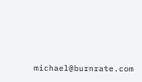michael@burnrate.com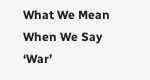What We Mean When We Say ‘War’